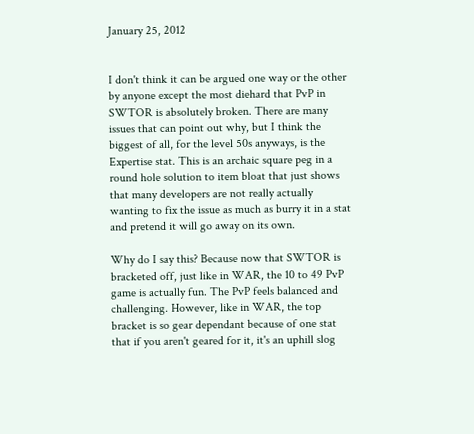January 25, 2012


I don't think it can be argued one way or the other by anyone except the most diehard that PvP in SWTOR is absolutely broken. There are many issues that can point out why, but I think the biggest of all, for the level 50s anyways, is the Expertise stat. This is an archaic square peg in a round hole solution to item bloat that just shows that many developers are not really actually wanting to fix the issue as much as burry it in a stat and pretend it will go away on its own.

Why do I say this? Because now that SWTOR is bracketed off, just like in WAR, the 10 to 49 PvP game is actually fun. The PvP feels balanced and challenging. However, like in WAR, the top bracket is so gear dependant because of one stat that if you aren't geared for it, it's an uphill slog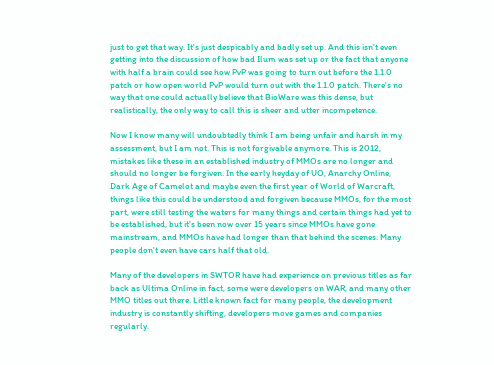just to get that way. It's just despicably and badly set up. And this isn't even getting into the discussion of how bad Ilum was set up or the fact that anyone with half a brain could see how PvP was going to turn out before the 1.1.0 patch or how open world PvP would turn out with the 1.1.0 patch. There's no way that one could actually believe that BioWare was this dense, but realistically, the only way to call this is sheer and utter incompetence.

Now I know many will undoubtedly think I am being unfair and harsh in my assessment, but I am not. This is not forgivable anymore. This is 2012, mistakes like these in an established industry of MMOs are no longer and should no longer be forgiven. In the early heyday of UO, Anarchy Online, Dark Age of Camelot and maybe even the first year of World of Warcraft, things like this could be understood and forgiven because MMOs, for the most part, were still testing the waters for many things and certain things had yet to be established, but it's been now over 15 years since MMOs have gone mainstream, and MMOs have had longer than that behind the scenes. Many people don't even have cars half that old.

Many of the developers in SWTOR have had experience on previous titles as far back as Ultima Online in fact, some were developers on WAR, and many other MMO titles out there. Little known fact for many people, the development industry is constantly shifting, developers move games and companies regularly.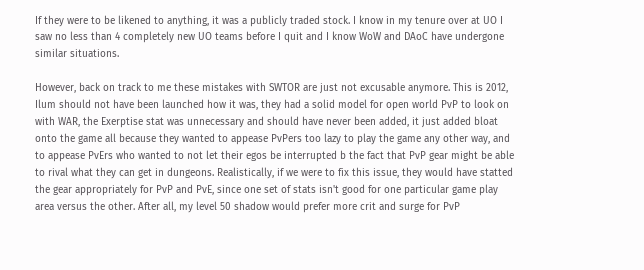If they were to be likened to anything, it was a publicly traded stock. I know in my tenure over at UO I saw no less than 4 completely new UO teams before I quit and I know WoW and DAoC have undergone similar situations.

However, back on track to me these mistakes with SWTOR are just not excusable anymore. This is 2012, Ilum should not have been launched how it was, they had a solid model for open world PvP to look on with WAR, the Exerptise stat was unnecessary and should have never been added, it just added bloat onto the game all because they wanted to appease PvPers too lazy to play the game any other way, and to appease PvErs who wanted to not let their egos be interrupted b the fact that PvP gear might be able to rival what they can get in dungeons. Realistically, if we were to fix this issue, they would have statted the gear appropriately for PvP and PvE, since one set of stats isn't good for one particular game play area versus the other. After all, my level 50 shadow would prefer more crit and surge for PvP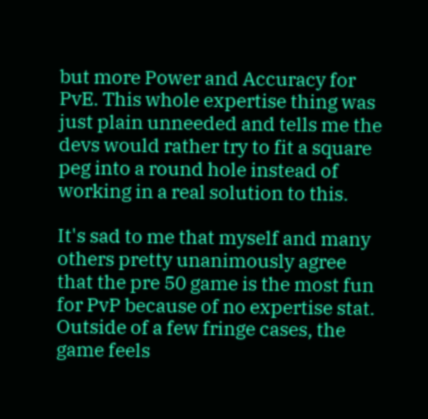but more Power and Accuracy for PvE. This whole expertise thing was just plain unneeded and tells me the devs would rather try to fit a square peg into a round hole instead of working in a real solution to this.

It's sad to me that myself and many others pretty unanimously agree that the pre 50 game is the most fun for PvP because of no expertise stat. Outside of a few fringe cases, the game feels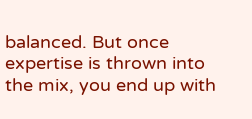balanced. But once expertise is thrown into the mix, you end up with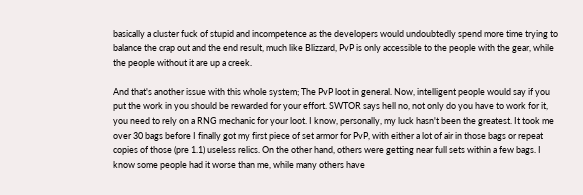basically a cluster fuck of stupid and incompetence as the developers would undoubtedly spend more time trying to balance the crap out and the end result, much like Blizzard, PvP is only accessible to the people with the gear, while the people without it are up a creek.

And that's another issue with this whole system; The PvP loot in general. Now, intelligent people would say if you put the work in you should be rewarded for your effort. SWTOR says hell no, not only do you have to work for it, you need to rely on a RNG mechanic for your loot. I know, personally, my luck hasn't been the greatest. It took me over 30 bags before I finally got my first piece of set armor for PvP, with either a lot of air in those bags or repeat copies of those (pre 1.1) useless relics. On the other hand, others were getting near full sets within a few bags. I know some people had it worse than me, while many others have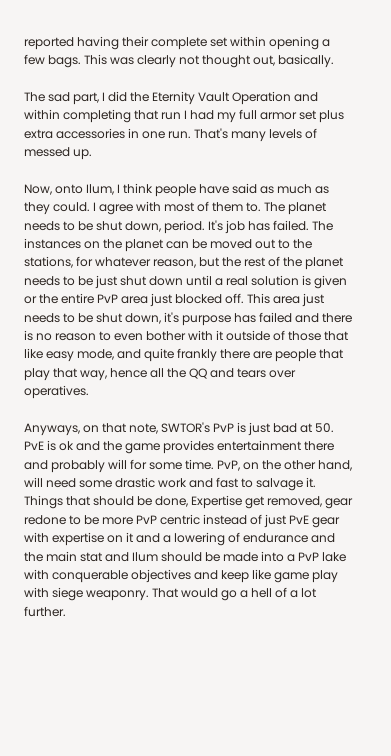reported having their complete set within opening a few bags. This was clearly not thought out, basically.

The sad part, I did the Eternity Vault Operation and within completing that run I had my full armor set plus extra accessories in one run. That's many levels of messed up.

Now, onto Ilum, I think people have said as much as they could. I agree with most of them to. The planet needs to be shut down, period. It's job has failed. The instances on the planet can be moved out to the stations, for whatever reason, but the rest of the planet needs to be just shut down until a real solution is given or the entire PvP area just blocked off. This area just needs to be shut down, it's purpose has failed and there is no reason to even bother with it outside of those that like easy mode, and quite frankly there are people that play that way, hence all the QQ and tears over operatives.

Anyways, on that note, SWTOR's PvP is just bad at 50. PvE is ok and the game provides entertainment there and probably will for some time. PvP, on the other hand, will need some drastic work and fast to salvage it. Things that should be done, Expertise get removed, gear redone to be more PvP centric instead of just PvE gear with expertise on it and a lowering of endurance and the main stat and Ilum should be made into a PvP lake with conquerable objectives and keep like game play with siege weaponry. That would go a hell of a lot further.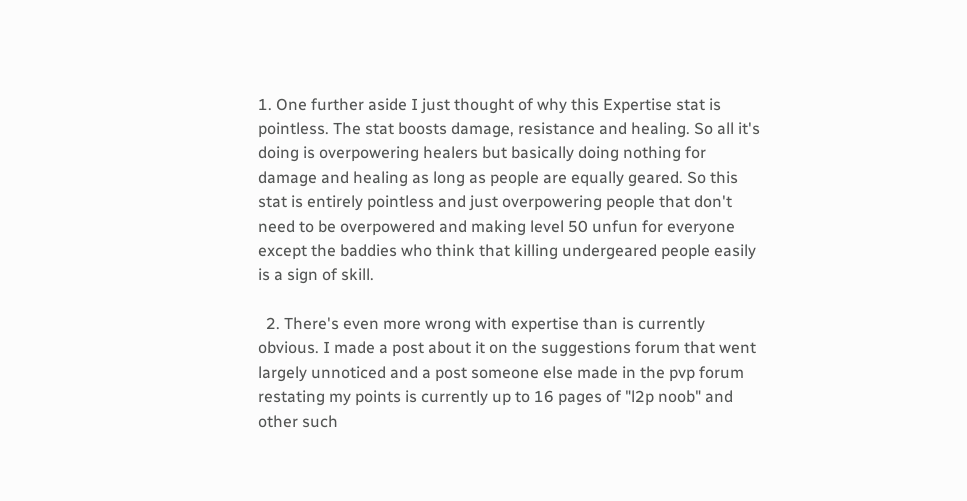1. One further aside I just thought of why this Expertise stat is pointless. The stat boosts damage, resistance and healing. So all it's doing is overpowering healers but basically doing nothing for damage and healing as long as people are equally geared. So this stat is entirely pointless and just overpowering people that don't need to be overpowered and making level 50 unfun for everyone except the baddies who think that killing undergeared people easily is a sign of skill.

  2. There's even more wrong with expertise than is currently obvious. I made a post about it on the suggestions forum that went largely unnoticed and a post someone else made in the pvp forum restating my points is currently up to 16 pages of "l2p noob" and other such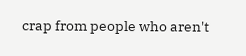crap from people who aren't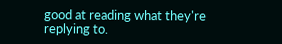good at reading what they're replying to.